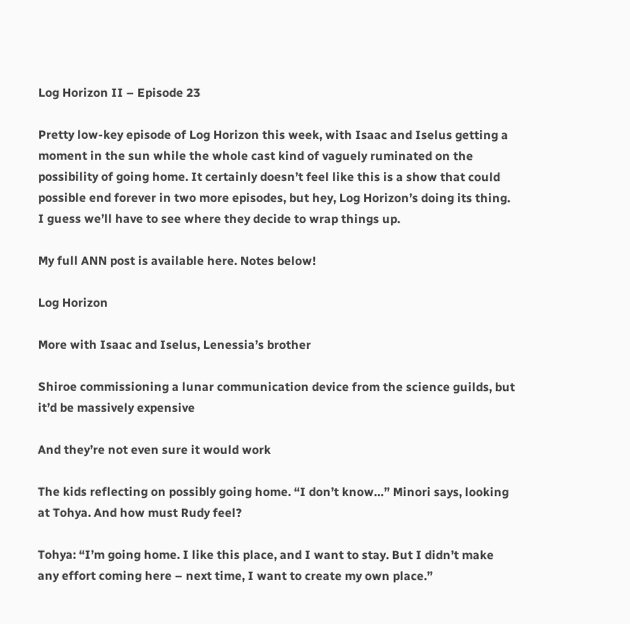Log Horizon II – Episode 23

Pretty low-key episode of Log Horizon this week, with Isaac and Iselus getting a moment in the sun while the whole cast kind of vaguely ruminated on the possibility of going home. It certainly doesn’t feel like this is a show that could possible end forever in two more episodes, but hey, Log Horizon’s doing its thing. I guess we’ll have to see where they decide to wrap things up.

My full ANN post is available here. Notes below!

Log Horizon

More with Isaac and Iselus, Lenessia’s brother

Shiroe commissioning a lunar communication device from the science guilds, but it’d be massively expensive

And they’re not even sure it would work

The kids reflecting on possibly going home. “I don’t know…” Minori says, looking at Tohya. And how must Rudy feel?

Tohya: “I’m going home. I like this place, and I want to stay. But I didn’t make any effort coming here – next time, I want to create my own place.”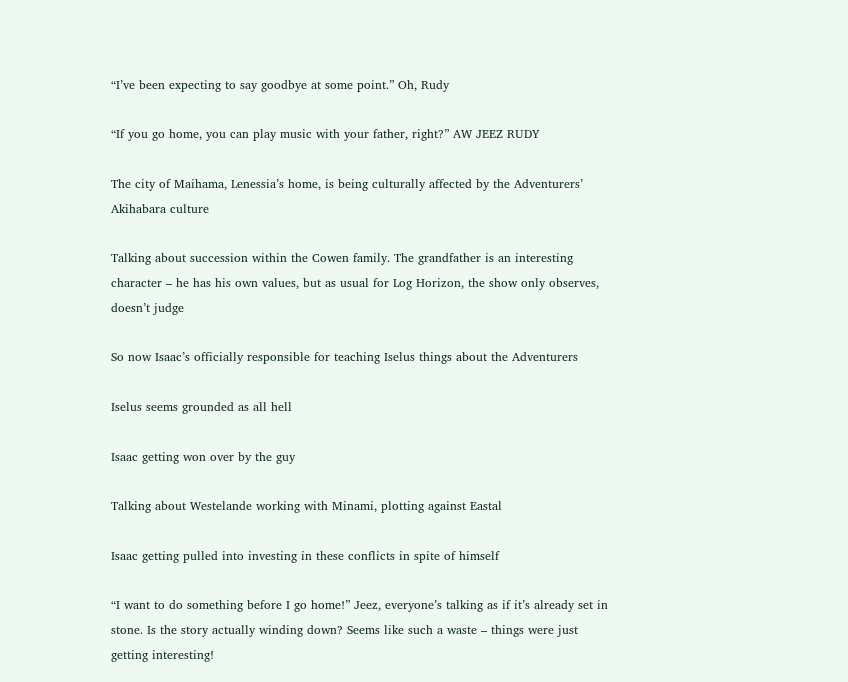“I’ve been expecting to say goodbye at some point.” Oh, Rudy

“If you go home, you can play music with your father, right?” AW JEEZ RUDY

The city of Maihama, Lenessia’s home, is being culturally affected by the Adventurers’ Akihabara culture

Talking about succession within the Cowen family. The grandfather is an interesting character – he has his own values, but as usual for Log Horizon, the show only observes, doesn’t judge

So now Isaac’s officially responsible for teaching Iselus things about the Adventurers

Iselus seems grounded as all hell

Isaac getting won over by the guy

Talking about Westelande working with Minami, plotting against Eastal

Isaac getting pulled into investing in these conflicts in spite of himself

“I want to do something before I go home!” Jeez, everyone’s talking as if it’s already set in stone. Is the story actually winding down? Seems like such a waste – things were just getting interesting!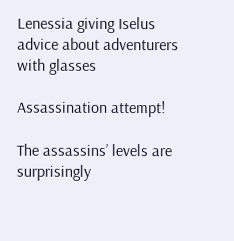Lenessia giving Iselus advice about adventurers with glasses

Assassination attempt!

The assassins’ levels are surprisingly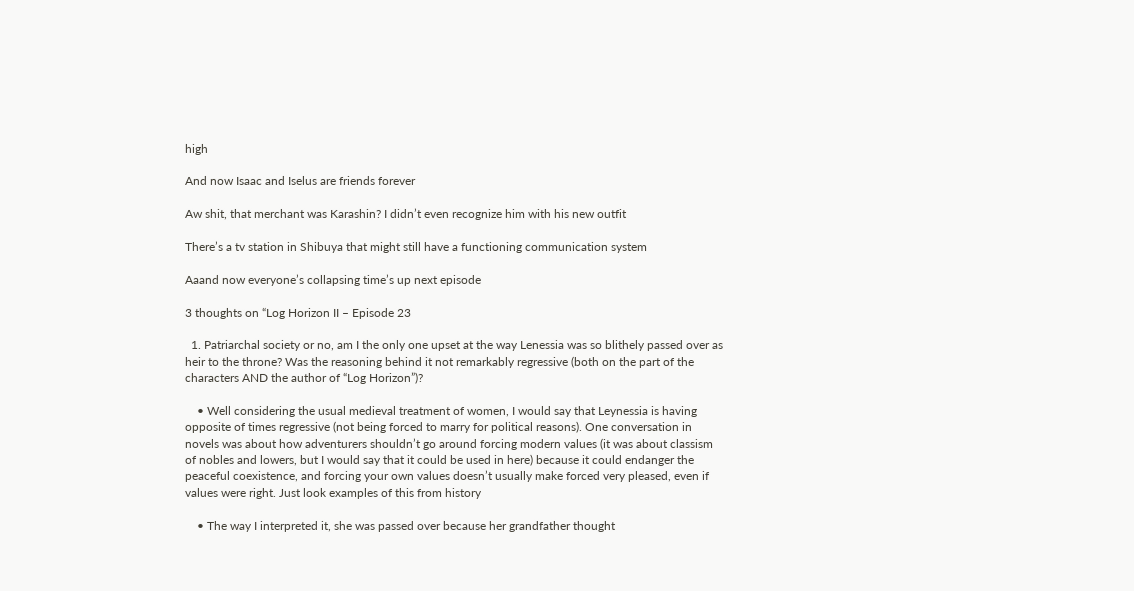high

And now Isaac and Iselus are friends forever

Aw shit, that merchant was Karashin? I didn’t even recognize him with his new outfit

There’s a tv station in Shibuya that might still have a functioning communication system

Aaand now everyone’s collapsing time’s up next episode

3 thoughts on “Log Horizon II – Episode 23

  1. Patriarchal society or no, am I the only one upset at the way Lenessia was so blithely passed over as heir to the throne? Was the reasoning behind it not remarkably regressive (both on the part of the characters AND the author of “Log Horizon”)?

    • Well considering the usual medieval treatment of women, I would say that Leynessia is having opposite of times regressive (not being forced to marry for political reasons). One conversation in novels was about how adventurers shouldn’t go around forcing modern values (it was about classism of nobles and lowers, but I would say that it could be used in here) because it could endanger the peaceful coexistence, and forcing your own values doesn’t usually make forced very pleased, even if values were right. Just look examples of this from history

    • The way I interpreted it, she was passed over because her grandfather thought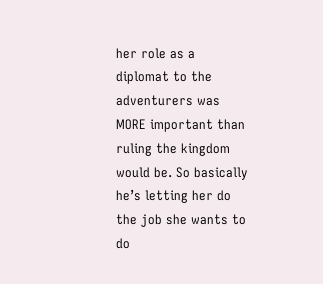her role as a diplomat to the adventurers was MORE important than ruling the kingdom would be. So basically he’s letting her do the job she wants to do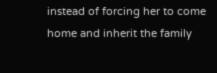instead of forcing her to come home and inherit the family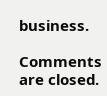business.

Comments are closed.